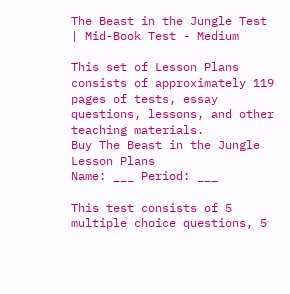The Beast in the Jungle Test | Mid-Book Test - Medium

This set of Lesson Plans consists of approximately 119 pages of tests, essay questions, lessons, and other teaching materials.
Buy The Beast in the Jungle Lesson Plans
Name: ___ Period: ___

This test consists of 5 multiple choice questions, 5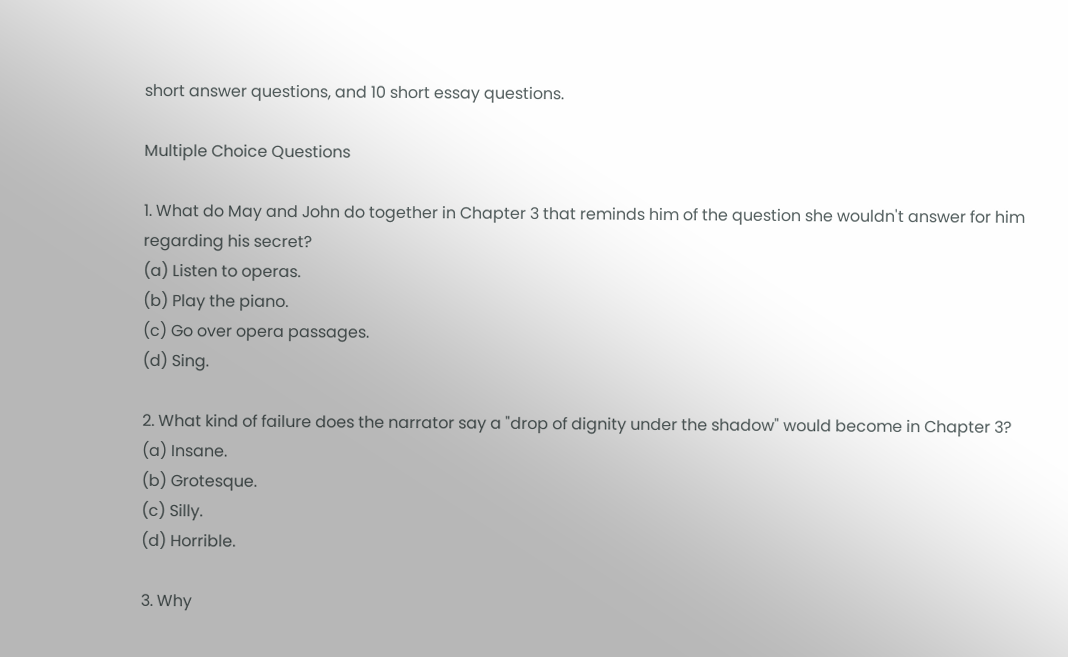short answer questions, and 10 short essay questions.

Multiple Choice Questions

1. What do May and John do together in Chapter 3 that reminds him of the question she wouldn't answer for him regarding his secret?
(a) Listen to operas.
(b) Play the piano.
(c) Go over opera passages.
(d) Sing.

2. What kind of failure does the narrator say a "drop of dignity under the shadow" would become in Chapter 3?
(a) Insane.
(b) Grotesque.
(c) Silly.
(d) Horrible.

3. Why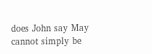does John say May cannot simply be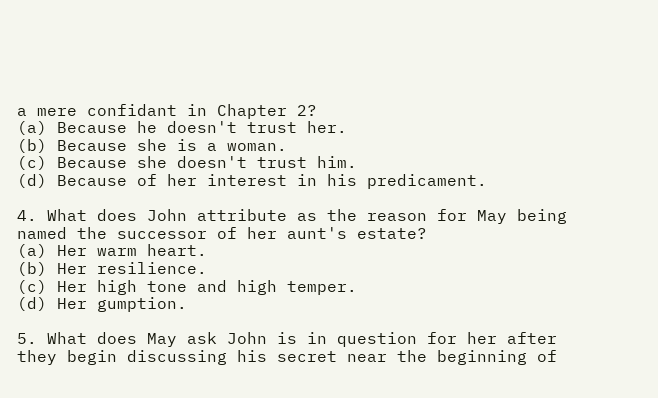a mere confidant in Chapter 2?
(a) Because he doesn't trust her.
(b) Because she is a woman.
(c) Because she doesn't trust him.
(d) Because of her interest in his predicament.

4. What does John attribute as the reason for May being named the successor of her aunt's estate?
(a) Her warm heart.
(b) Her resilience.
(c) Her high tone and high temper.
(d) Her gumption.

5. What does May ask John is in question for her after they begin discussing his secret near the beginning of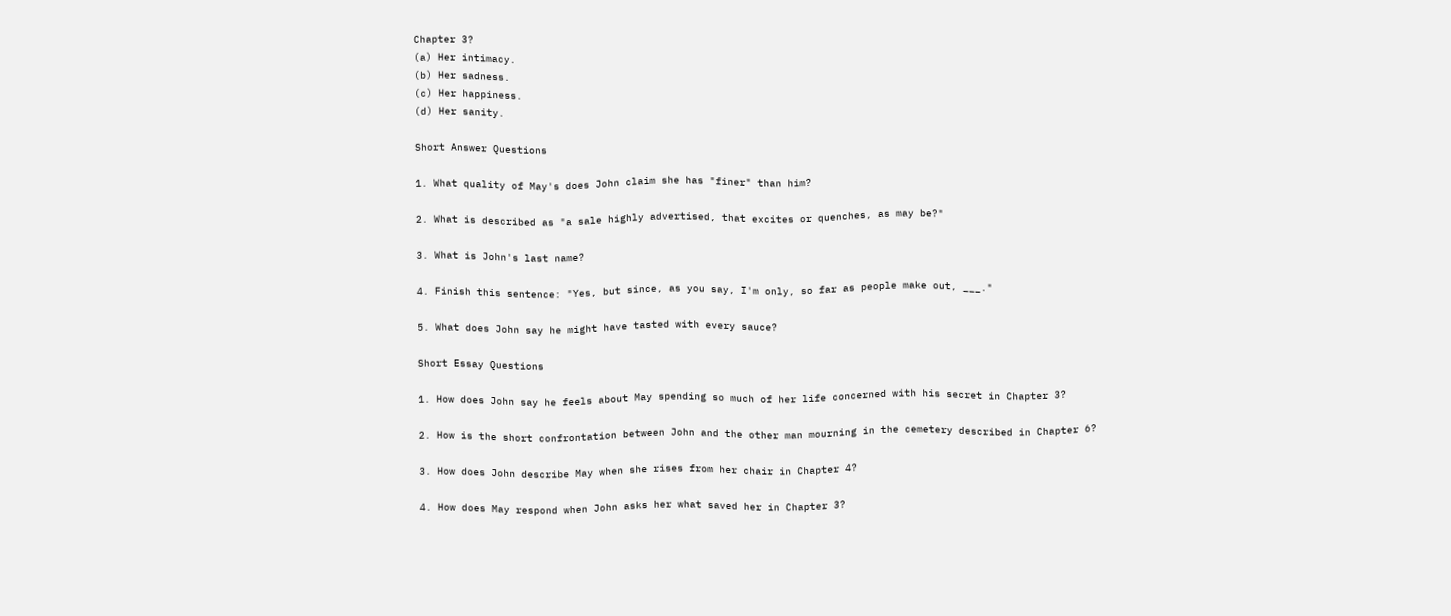Chapter 3?
(a) Her intimacy.
(b) Her sadness.
(c) Her happiness.
(d) Her sanity.

Short Answer Questions

1. What quality of May's does John claim she has "finer" than him?

2. What is described as "a sale highly advertised, that excites or quenches, as may be?"

3. What is John's last name?

4. Finish this sentence: "Yes, but since, as you say, I'm only, so far as people make out, ___."

5. What does John say he might have tasted with every sauce?

Short Essay Questions

1. How does John say he feels about May spending so much of her life concerned with his secret in Chapter 3?

2. How is the short confrontation between John and the other man mourning in the cemetery described in Chapter 6?

3. How does John describe May when she rises from her chair in Chapter 4?

4. How does May respond when John asks her what saved her in Chapter 3?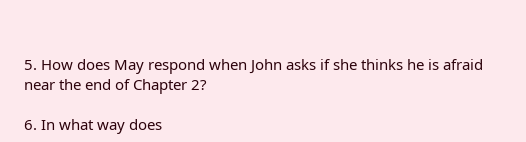5. How does May respond when John asks if she thinks he is afraid near the end of Chapter 2?

6. In what way does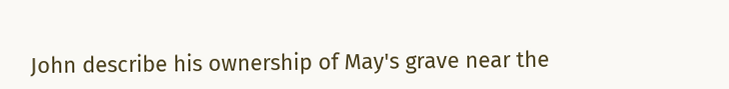John describe his ownership of May's grave near the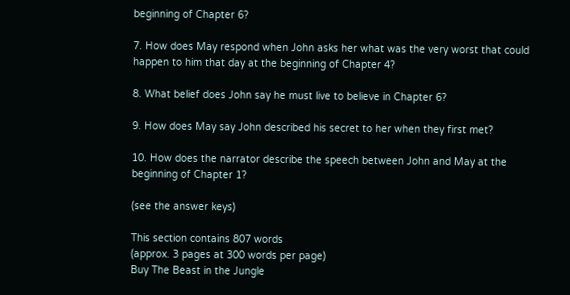beginning of Chapter 6?

7. How does May respond when John asks her what was the very worst that could happen to him that day at the beginning of Chapter 4?

8. What belief does John say he must live to believe in Chapter 6?

9. How does May say John described his secret to her when they first met?

10. How does the narrator describe the speech between John and May at the beginning of Chapter 1?

(see the answer keys)

This section contains 807 words
(approx. 3 pages at 300 words per page)
Buy The Beast in the Jungle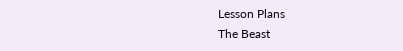Lesson Plans
The Beast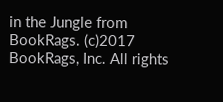in the Jungle from BookRags. (c)2017 BookRags, Inc. All rights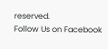reserved.
Follow Us on Facebook